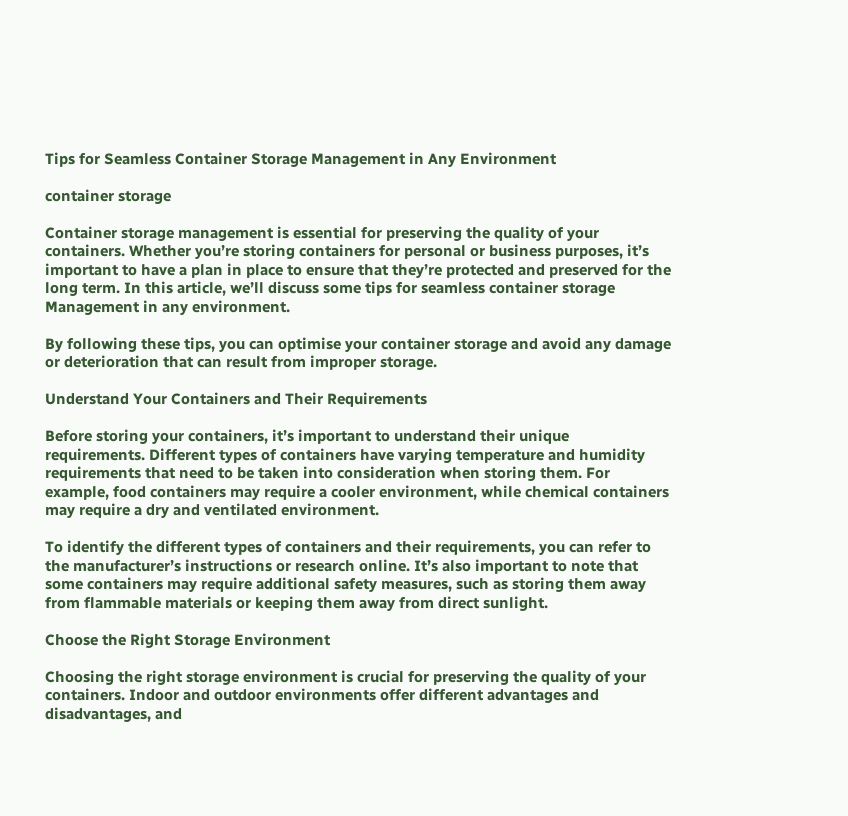Tips for Seamless Container Storage Management in Any Environment

container storage

Container storage management is essential for preserving the quality of your containers. Whether you’re storing containers for personal or business purposes, it’s important to have a plan in place to ensure that they’re protected and preserved for the long term. In this article, we’ll discuss some tips for seamless container storage Management in any environment.

By following these tips, you can optimise your container storage and avoid any damage or deterioration that can result from improper storage.

Understand Your Containers and Their Requirements

Before storing your containers, it’s important to understand their unique requirements. Different types of containers have varying temperature and humidity requirements that need to be taken into consideration when storing them. For example, food containers may require a cooler environment, while chemical containers may require a dry and ventilated environment.

To identify the different types of containers and their requirements, you can refer to the manufacturer’s instructions or research online. It’s also important to note that some containers may require additional safety measures, such as storing them away from flammable materials or keeping them away from direct sunlight.

Choose the Right Storage Environment

Choosing the right storage environment is crucial for preserving the quality of your containers. Indoor and outdoor environments offer different advantages and disadvantages, and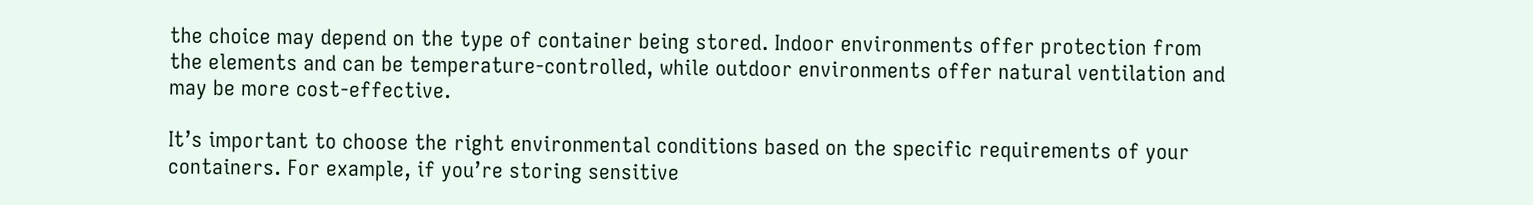the choice may depend on the type of container being stored. Indoor environments offer protection from the elements and can be temperature-controlled, while outdoor environments offer natural ventilation and may be more cost-effective.

It’s important to choose the right environmental conditions based on the specific requirements of your containers. For example, if you’re storing sensitive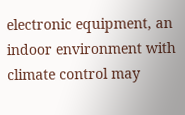electronic equipment, an indoor environment with climate control may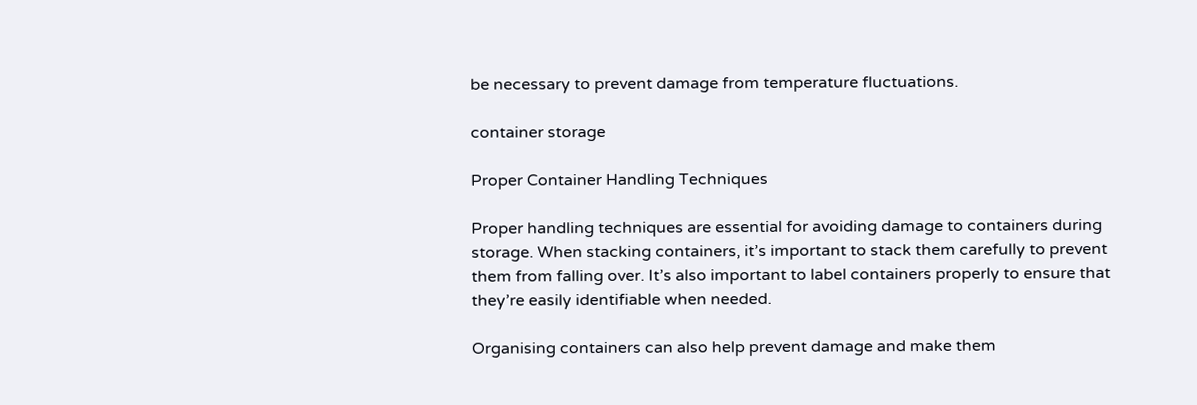be necessary to prevent damage from temperature fluctuations.

container storage

Proper Container Handling Techniques

Proper handling techniques are essential for avoiding damage to containers during storage. When stacking containers, it’s important to stack them carefully to prevent them from falling over. It’s also important to label containers properly to ensure that they’re easily identifiable when needed.

Organising containers can also help prevent damage and make them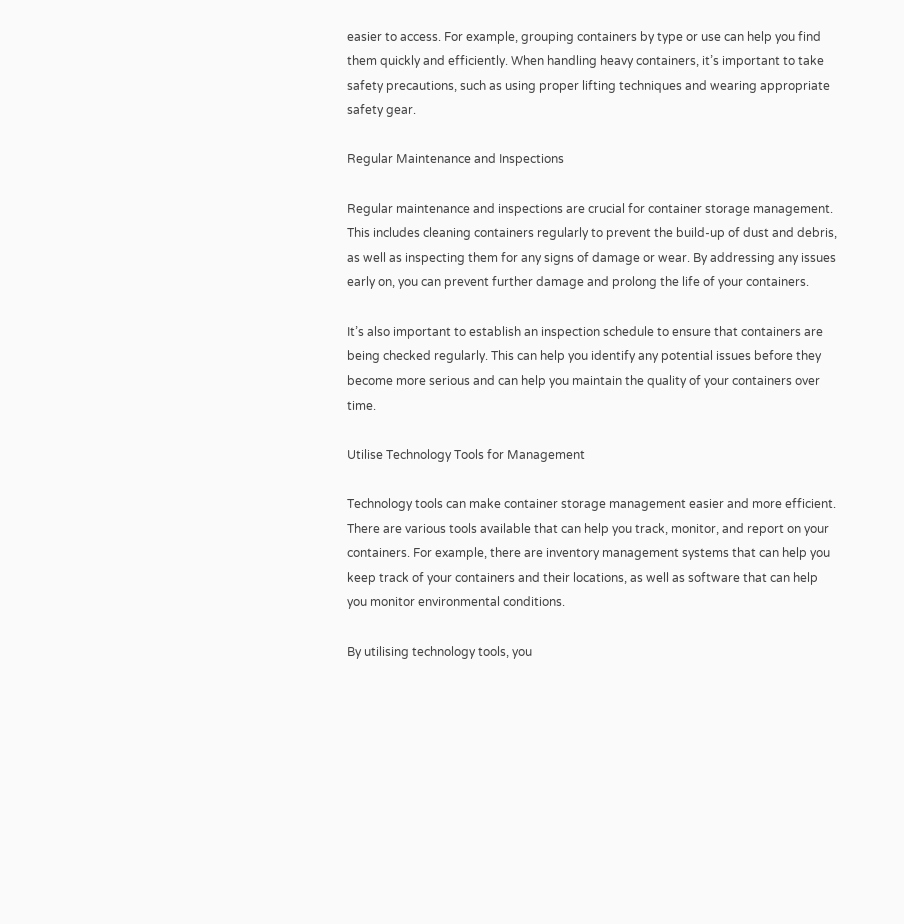easier to access. For example, grouping containers by type or use can help you find them quickly and efficiently. When handling heavy containers, it’s important to take safety precautions, such as using proper lifting techniques and wearing appropriate safety gear.

Regular Maintenance and Inspections

Regular maintenance and inspections are crucial for container storage management. This includes cleaning containers regularly to prevent the build-up of dust and debris, as well as inspecting them for any signs of damage or wear. By addressing any issues early on, you can prevent further damage and prolong the life of your containers.

It’s also important to establish an inspection schedule to ensure that containers are being checked regularly. This can help you identify any potential issues before they become more serious and can help you maintain the quality of your containers over time.

Utilise Technology Tools for Management

Technology tools can make container storage management easier and more efficient. There are various tools available that can help you track, monitor, and report on your containers. For example, there are inventory management systems that can help you keep track of your containers and their locations, as well as software that can help you monitor environmental conditions.

By utilising technology tools, you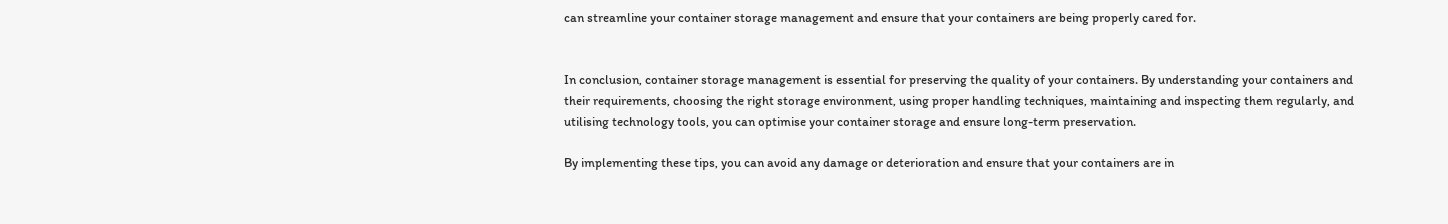can streamline your container storage management and ensure that your containers are being properly cared for.


In conclusion, container storage management is essential for preserving the quality of your containers. By understanding your containers and their requirements, choosing the right storage environment, using proper handling techniques, maintaining and inspecting them regularly, and utilising technology tools, you can optimise your container storage and ensure long-term preservation.

By implementing these tips, you can avoid any damage or deterioration and ensure that your containers are in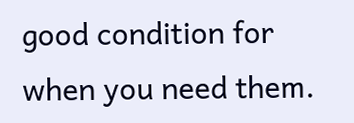good condition for when you need them.